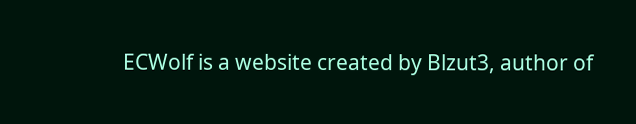ECWolf is a website created by Blzut3, author of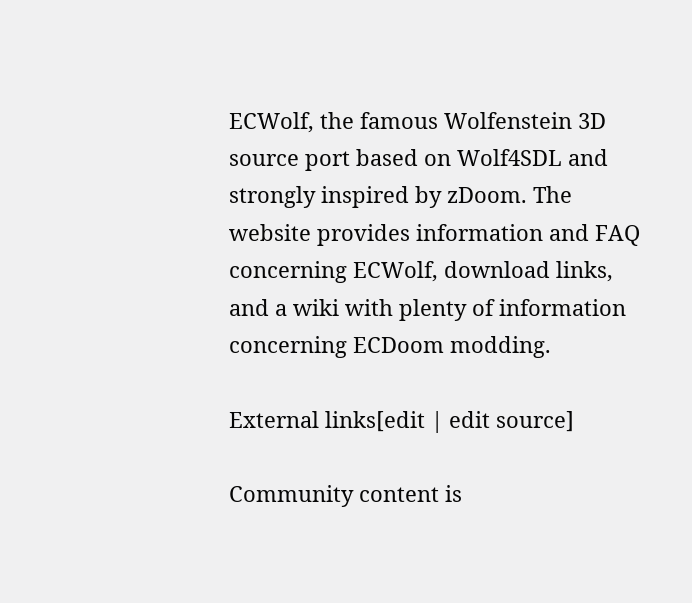ECWolf, the famous Wolfenstein 3D source port based on Wolf4SDL and strongly inspired by zDoom. The website provides information and FAQ concerning ECWolf, download links, and a wiki with plenty of information concerning ECDoom modding.

External links[edit | edit source]

Community content is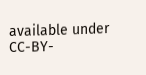available under CC-BY-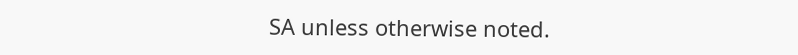SA unless otherwise noted.